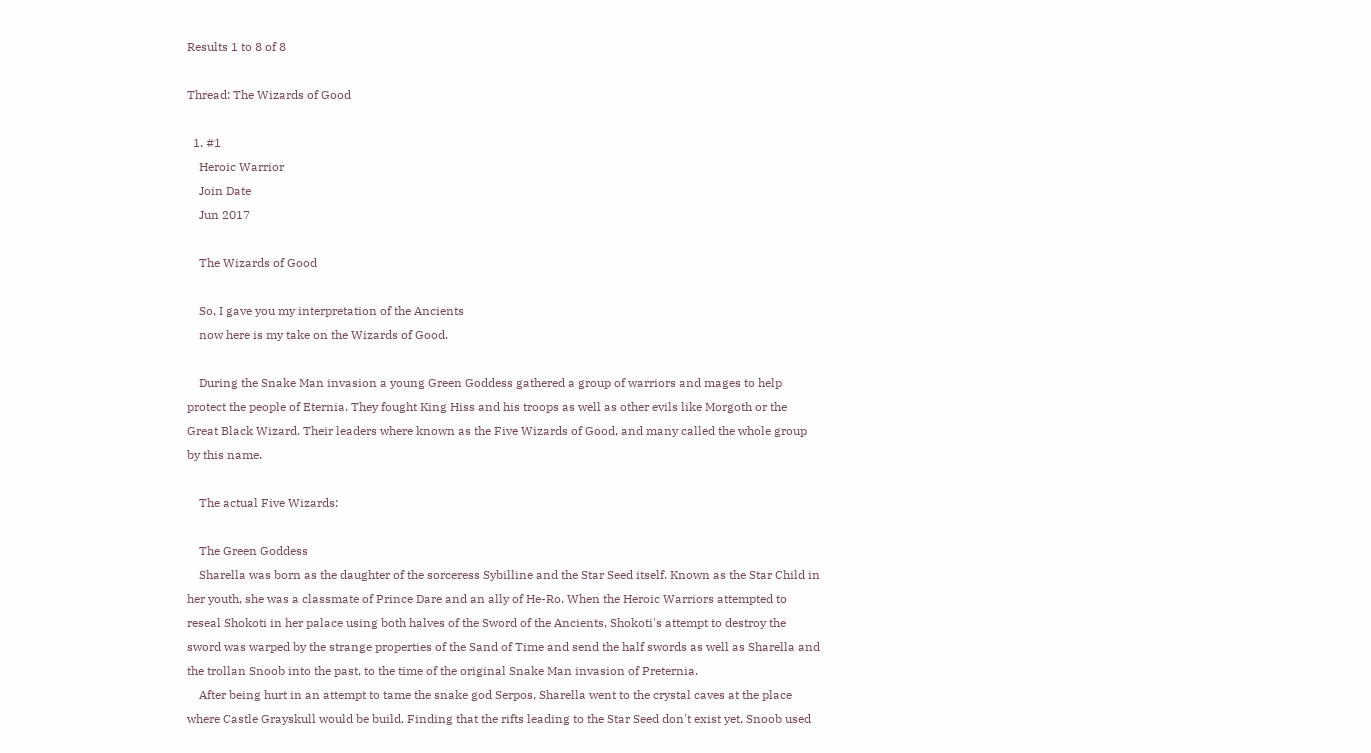Results 1 to 8 of 8

Thread: The Wizards of Good

  1. #1
    Heroic Warrior
    Join Date
    Jun 2017

    The Wizards of Good

    So, I gave you my interpretation of the Ancients
    now here is my take on the Wizards of Good.

    During the Snake Man invasion a young Green Goddess gathered a group of warriors and mages to help protect the people of Eternia. They fought King Hiss and his troops as well as other evils like Morgoth or the Great Black Wizard. Their leaders where known as the Five Wizards of Good, and many called the whole group by this name.

    The actual Five Wizards:

    The Green Goddess
    Sharella was born as the daughter of the sorceress Sybilline and the Star Seed itself. Known as the Star Child in her youth, she was a classmate of Prince Dare and an ally of He-Ro. When the Heroic Warriors attempted to reseal Shokoti in her palace using both halves of the Sword of the Ancients, Shokoti's attempt to destroy the sword was warped by the strange properties of the Sand of Time and send the half swords as well as Sharella and the trollan Snoob into the past, to the time of the original Snake Man invasion of Preternia.
    After being hurt in an attempt to tame the snake god Serpos, Sharella went to the crystal caves at the place where Castle Grayskull would be build. Finding that the rifts leading to the Star Seed don't exist yet, Snoob used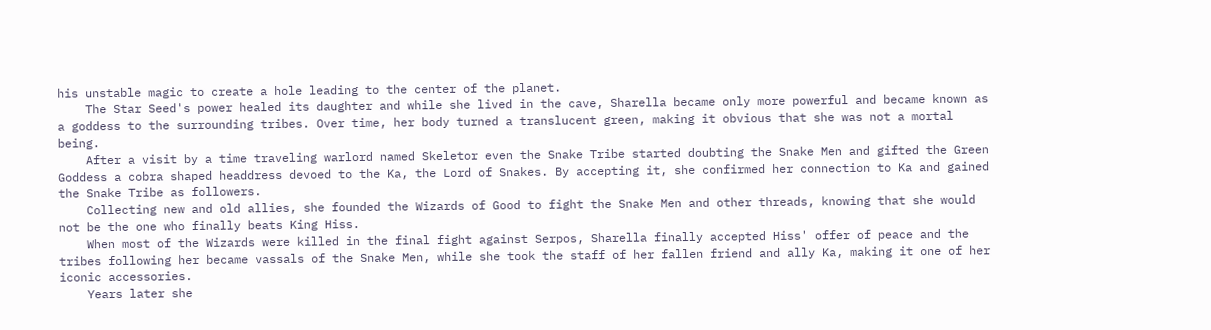his unstable magic to create a hole leading to the center of the planet.
    The Star Seed's power healed its daughter and while she lived in the cave, Sharella became only more powerful and became known as a goddess to the surrounding tribes. Over time, her body turned a translucent green, making it obvious that she was not a mortal being.
    After a visit by a time traveling warlord named Skeletor even the Snake Tribe started doubting the Snake Men and gifted the Green Goddess a cobra shaped headdress devoed to the Ka, the Lord of Snakes. By accepting it, she confirmed her connection to Ka and gained the Snake Tribe as followers.
    Collecting new and old allies, she founded the Wizards of Good to fight the Snake Men and other threads, knowing that she would not be the one who finally beats King Hiss.
    When most of the Wizards were killed in the final fight against Serpos, Sharella finally accepted Hiss' offer of peace and the tribes following her became vassals of the Snake Men, while she took the staff of her fallen friend and ally Ka, making it one of her iconic accessories.
    Years later she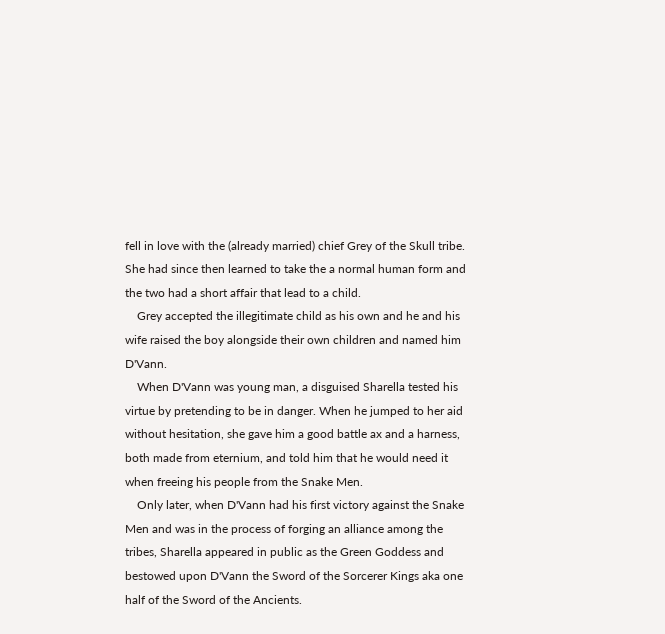fell in love with the (already married) chief Grey of the Skull tribe. She had since then learned to take the a normal human form and the two had a short affair that lead to a child.
    Grey accepted the illegitimate child as his own and he and his wife raised the boy alongside their own children and named him D'Vann.
    When D'Vann was young man, a disguised Sharella tested his virtue by pretending to be in danger. When he jumped to her aid without hesitation, she gave him a good battle ax and a harness, both made from eternium, and told him that he would need it when freeing his people from the Snake Men.
    Only later, when D'Vann had his first victory against the Snake Men and was in the process of forging an alliance among the tribes, Sharella appeared in public as the Green Goddess and bestowed upon D'Vann the Sword of the Sorcerer Kings aka one half of the Sword of the Ancients.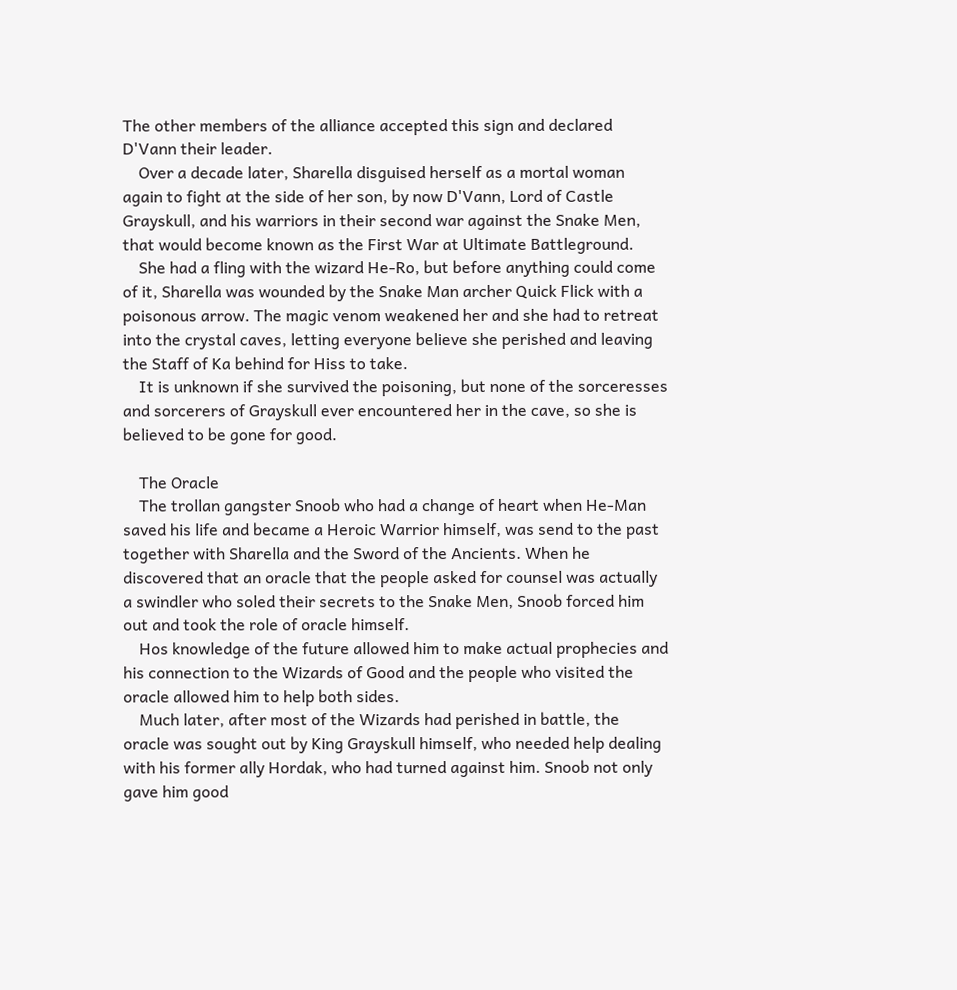The other members of the alliance accepted this sign and declared D'Vann their leader.
    Over a decade later, Sharella disguised herself as a mortal woman again to fight at the side of her son, by now D'Vann, Lord of Castle Grayskull, and his warriors in their second war against the Snake Men, that would become known as the First War at Ultimate Battleground.
    She had a fling with the wizard He-Ro, but before anything could come of it, Sharella was wounded by the Snake Man archer Quick Flick with a poisonous arrow. The magic venom weakened her and she had to retreat into the crystal caves, letting everyone believe she perished and leaving the Staff of Ka behind for Hiss to take.
    It is unknown if she survived the poisoning, but none of the sorceresses and sorcerers of Grayskull ever encountered her in the cave, so she is believed to be gone for good.

    The Oracle
    The trollan gangster Snoob who had a change of heart when He-Man saved his life and became a Heroic Warrior himself, was send to the past together with Sharella and the Sword of the Ancients. When he discovered that an oracle that the people asked for counsel was actually a swindler who soled their secrets to the Snake Men, Snoob forced him out and took the role of oracle himself.
    Hos knowledge of the future allowed him to make actual prophecies and his connection to the Wizards of Good and the people who visited the oracle allowed him to help both sides.
    Much later, after most of the Wizards had perished in battle, the oracle was sought out by King Grayskull himself, who needed help dealing with his former ally Hordak, who had turned against him. Snoob not only gave him good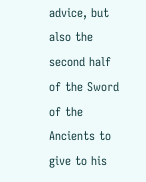advice, but also the second half of the Sword of the Ancients to give to his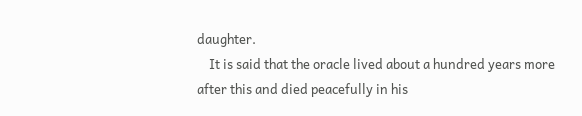daughter.
    It is said that the oracle lived about a hundred years more after this and died peacefully in his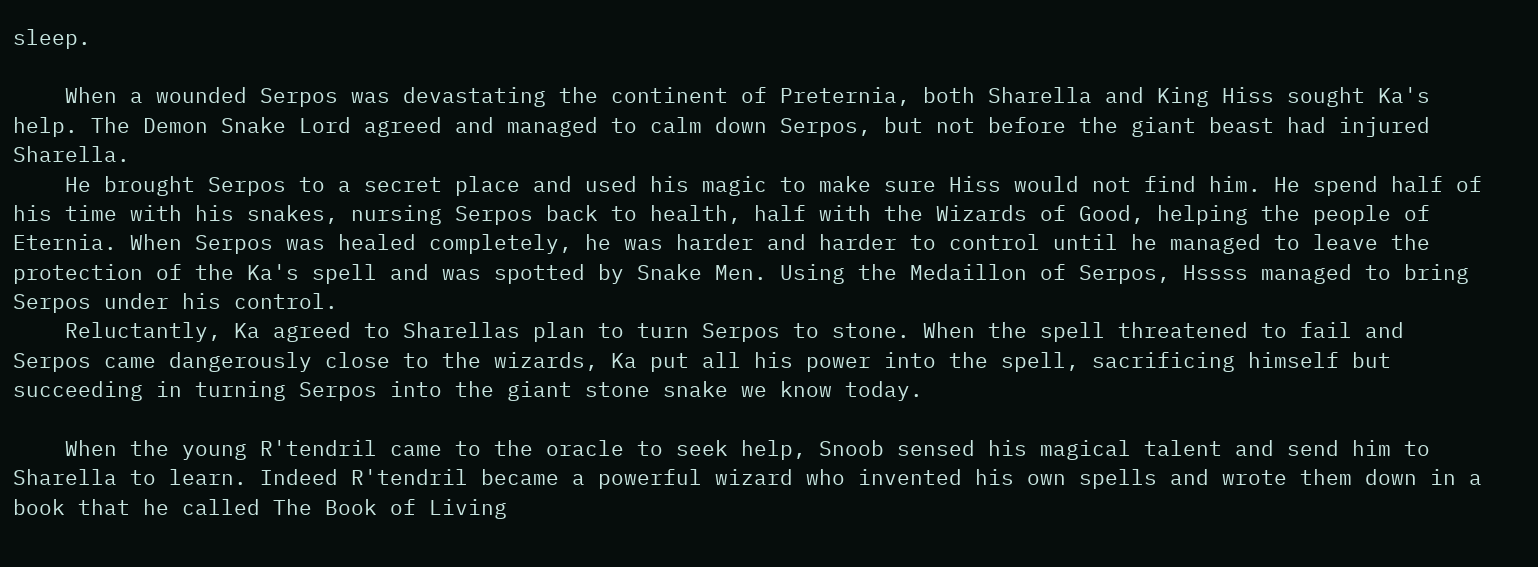sleep.

    When a wounded Serpos was devastating the continent of Preternia, both Sharella and King Hiss sought Ka's help. The Demon Snake Lord agreed and managed to calm down Serpos, but not before the giant beast had injured Sharella.
    He brought Serpos to a secret place and used his magic to make sure Hiss would not find him. He spend half of his time with his snakes, nursing Serpos back to health, half with the Wizards of Good, helping the people of Eternia. When Serpos was healed completely, he was harder and harder to control until he managed to leave the protection of the Ka's spell and was spotted by Snake Men. Using the Medaillon of Serpos, Hssss managed to bring Serpos under his control.
    Reluctantly, Ka agreed to Sharellas plan to turn Serpos to stone. When the spell threatened to fail and Serpos came dangerously close to the wizards, Ka put all his power into the spell, sacrificing himself but succeeding in turning Serpos into the giant stone snake we know today.

    When the young R'tendril came to the oracle to seek help, Snoob sensed his magical talent and send him to Sharella to learn. Indeed R'tendril became a powerful wizard who invented his own spells and wrote them down in a book that he called The Book of Living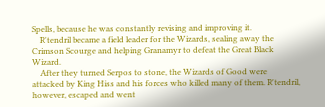Spells, because he was constantly revising and improving it.
    R'tendril became a field leader for the Wizards, sealing away the Crimson Scourge and helping Granamyr to defeat the Great Black Wizard.
    After they turned Serpos to stone, the Wizards of Good were attacked by King Hiss and his forces who killed many of them. R'tendril, however, escaped and went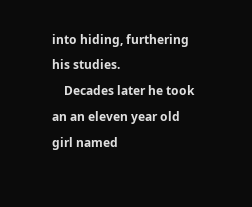into hiding, furthering his studies.
    Decades later he took an an eleven year old girl named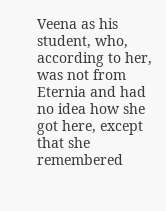Veena as his student, who, according to her, was not from Eternia and had no idea how she got here, except that she remembered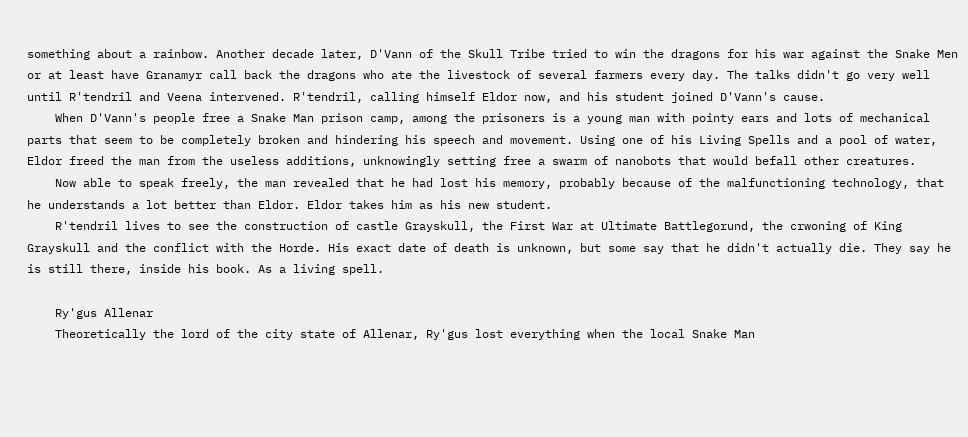something about a rainbow. Another decade later, D'Vann of the Skull Tribe tried to win the dragons for his war against the Snake Men or at least have Granamyr call back the dragons who ate the livestock of several farmers every day. The talks didn't go very well until R'tendril and Veena intervened. R'tendril, calling himself Eldor now, and his student joined D'Vann's cause.
    When D'Vann's people free a Snake Man prison camp, among the prisoners is a young man with pointy ears and lots of mechanical parts that seem to be completely broken and hindering his speech and movement. Using one of his Living Spells and a pool of water, Eldor freed the man from the useless additions, unknowingly setting free a swarm of nanobots that would befall other creatures.
    Now able to speak freely, the man revealed that he had lost his memory, probably because of the malfunctioning technology, that he understands a lot better than Eldor. Eldor takes him as his new student.
    R'tendril lives to see the construction of castle Grayskull, the First War at Ultimate Battlegorund, the crwoning of King Grayskull and the conflict with the Horde. His exact date of death is unknown, but some say that he didn't actually die. They say he is still there, inside his book. As a living spell.

    Ry'gus Allenar
    Theoretically the lord of the city state of Allenar, Ry'gus lost everything when the local Snake Man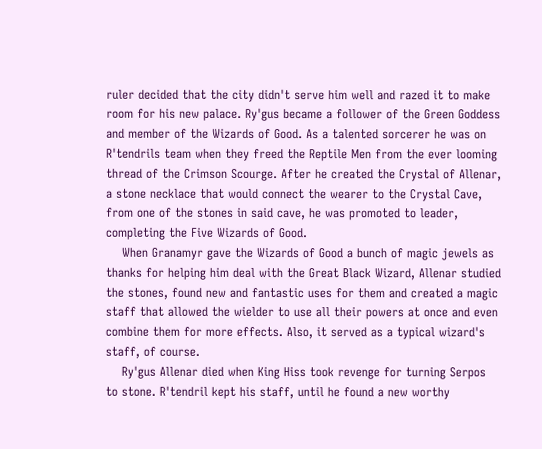ruler decided that the city didn't serve him well and razed it to make room for his new palace. Ry'gus became a follower of the Green Goddess and member of the Wizards of Good. As a talented sorcerer he was on R'tendrils team when they freed the Reptile Men from the ever looming thread of the Crimson Scourge. After he created the Crystal of Allenar, a stone necklace that would connect the wearer to the Crystal Cave, from one of the stones in said cave, he was promoted to leader, completing the Five Wizards of Good.
    When Granamyr gave the Wizards of Good a bunch of magic jewels as thanks for helping him deal with the Great Black Wizard, Allenar studied the stones, found new and fantastic uses for them and created a magic staff that allowed the wielder to use all their powers at once and even combine them for more effects. Also, it served as a typical wizard's staff, of course.
    Ry'gus Allenar died when King Hiss took revenge for turning Serpos to stone. R'tendril kept his staff, until he found a new worthy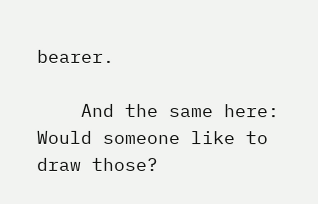bearer.

    And the same here: Would someone like to draw those?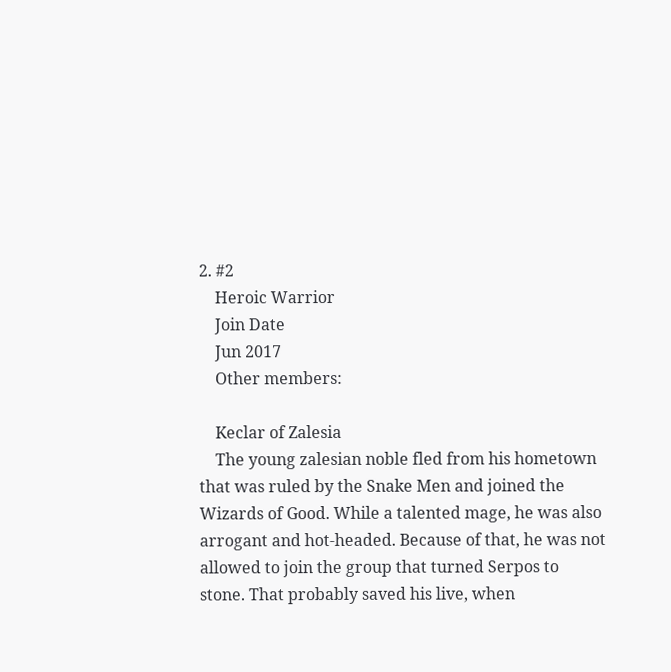2. #2
    Heroic Warrior
    Join Date
    Jun 2017
    Other members:

    Keclar of Zalesia
    The young zalesian noble fled from his hometown that was ruled by the Snake Men and joined the Wizards of Good. While a talented mage, he was also arrogant and hot-headed. Because of that, he was not allowed to join the group that turned Serpos to stone. That probably saved his live, when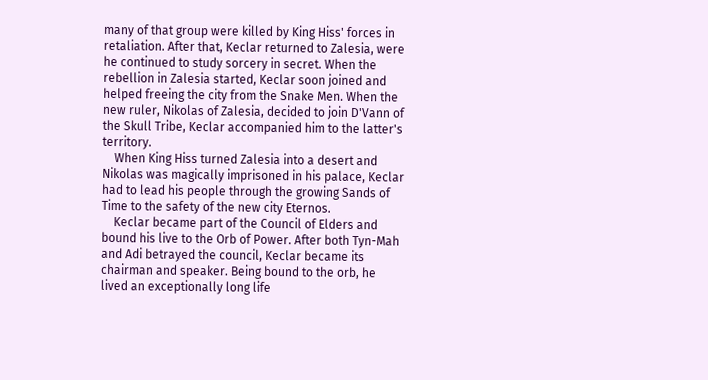many of that group were killed by King Hiss' forces in retaliation. After that, Keclar returned to Zalesia, were he continued to study sorcery in secret. When the rebellion in Zalesia started, Keclar soon joined and helped freeing the city from the Snake Men. When the new ruler, Nikolas of Zalesia, decided to join D'Vann of the Skull Tribe, Keclar accompanied him to the latter's territory.
    When King Hiss turned Zalesia into a desert and Nikolas was magically imprisoned in his palace, Keclar had to lead his people through the growing Sands of Time to the safety of the new city Eternos.
    Keclar became part of the Council of Elders and bound his live to the Orb of Power. After both Tyn-Mah and Adi betrayed the council, Keclar became its chairman and speaker. Being bound to the orb, he lived an exceptionally long life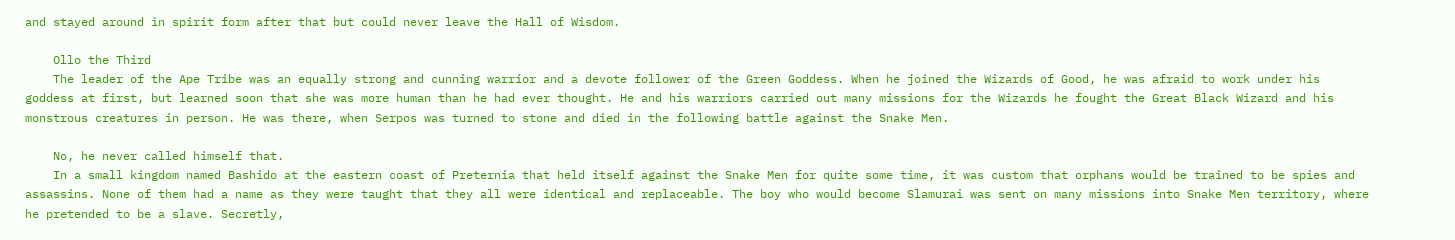and stayed around in spirit form after that but could never leave the Hall of Wisdom.

    Ollo the Third
    The leader of the Ape Tribe was an equally strong and cunning warrior and a devote follower of the Green Goddess. When he joined the Wizards of Good, he was afraid to work under his goddess at first, but learned soon that she was more human than he had ever thought. He and his warriors carried out many missions for the Wizards he fought the Great Black Wizard and his monstrous creatures in person. He was there, when Serpos was turned to stone and died in the following battle against the Snake Men.

    No, he never called himself that.
    In a small kingdom named Bashido at the eastern coast of Preternia that held itself against the Snake Men for quite some time, it was custom that orphans would be trained to be spies and assassins. None of them had a name as they were taught that they all were identical and replaceable. The boy who would become Slamurai was sent on many missions into Snake Men territory, where he pretended to be a slave. Secretly,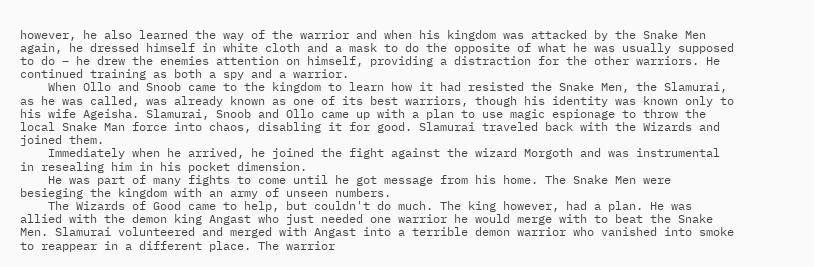however, he also learned the way of the warrior and when his kingdom was attacked by the Snake Men again, he dressed himself in white cloth and a mask to do the opposite of what he was usually supposed to do – he drew the enemies attention on himself, providing a distraction for the other warriors. He continued training as both a spy and a warrior.
    When Ollo and Snoob came to the kingdom to learn how it had resisted the Snake Men, the Slamurai, as he was called, was already known as one of its best warriors, though his identity was known only to his wife Ageisha. Slamurai, Snoob and Ollo came up with a plan to use magic espionage to throw the local Snake Man force into chaos, disabling it for good. Slamurai traveled back with the Wizards and joined them.
    Immediately when he arrived, he joined the fight against the wizard Morgoth and was instrumental in resealing him in his pocket dimension.
    He was part of many fights to come until he got message from his home. The Snake Men were besieging the kingdom with an army of unseen numbers.
    The Wizards of Good came to help, but couldn't do much. The king however, had a plan. He was allied with the demon king Angast who just needed one warrior he would merge with to beat the Snake Men. Slamurai volunteered and merged with Angast into a terrible demon warrior who vanished into smoke to reappear in a different place. The warrior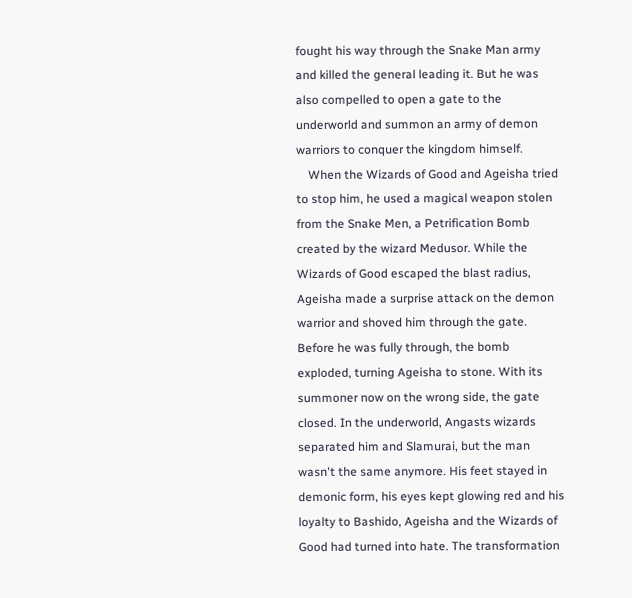fought his way through the Snake Man army and killed the general leading it. But he was also compelled to open a gate to the underworld and summon an army of demon warriors to conquer the kingdom himself.
    When the Wizards of Good and Ageisha tried to stop him, he used a magical weapon stolen from the Snake Men, a Petrification Bomb created by the wizard Medusor. While the Wizards of Good escaped the blast radius, Ageisha made a surprise attack on the demon warrior and shoved him through the gate. Before he was fully through, the bomb exploded, turning Ageisha to stone. With its summoner now on the wrong side, the gate closed. In the underworld, Angasts wizards separated him and Slamurai, but the man wasn't the same anymore. His feet stayed in demonic form, his eyes kept glowing red and his loyalty to Bashido, Ageisha and the Wizards of Good had turned into hate. The transformation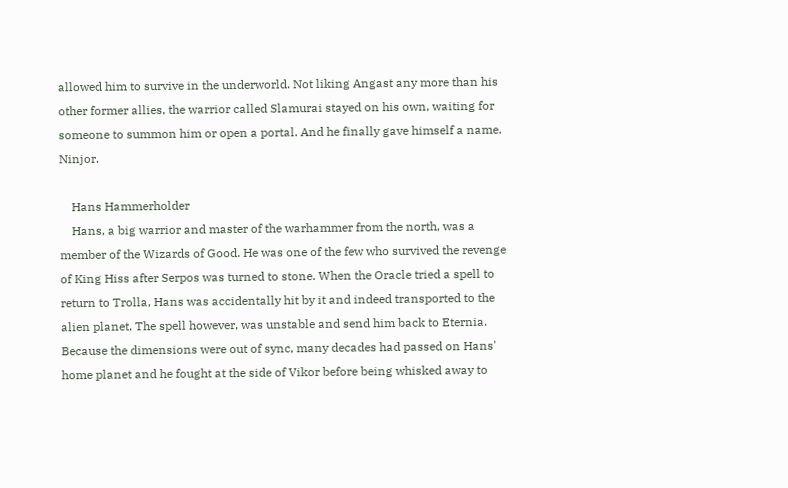allowed him to survive in the underworld. Not liking Angast any more than his other former allies, the warrior called Slamurai stayed on his own, waiting for someone to summon him or open a portal. And he finally gave himself a name. Ninjor.

    Hans Hammerholder
    Hans, a big warrior and master of the warhammer from the north, was a member of the Wizards of Good. He was one of the few who survived the revenge of King Hiss after Serpos was turned to stone. When the Oracle tried a spell to return to Trolla, Hans was accidentally hit by it and indeed transported to the alien planet. The spell however, was unstable and send him back to Eternia. Because the dimensions were out of sync, many decades had passed on Hans' home planet and he fought at the side of Vikor before being whisked away to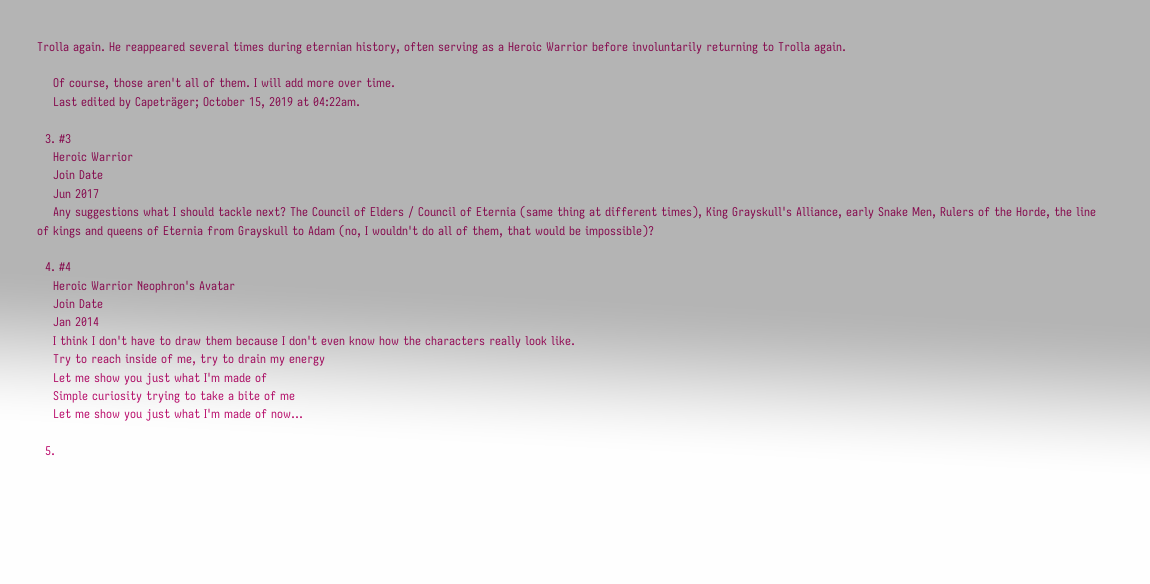Trolla again. He reappeared several times during eternian history, often serving as a Heroic Warrior before involuntarily returning to Trolla again.

    Of course, those aren't all of them. I will add more over time.
    Last edited by Capeträger; October 15, 2019 at 04:22am.

  3. #3
    Heroic Warrior
    Join Date
    Jun 2017
    Any suggestions what I should tackle next? The Council of Elders / Council of Eternia (same thing at different times), King Grayskull's Alliance, early Snake Men, Rulers of the Horde, the line of kings and queens of Eternia from Grayskull to Adam (no, I wouldn't do all of them, that would be impossible)?

  4. #4
    Heroic Warrior Neophron's Avatar
    Join Date
    Jan 2014
    I think I don't have to draw them because I don't even know how the characters really look like.
    Try to reach inside of me, try to drain my energy
    Let me show you just what I'm made of
    Simple curiosity trying to take a bite of me
    Let me show you just what I'm made of now...

  5.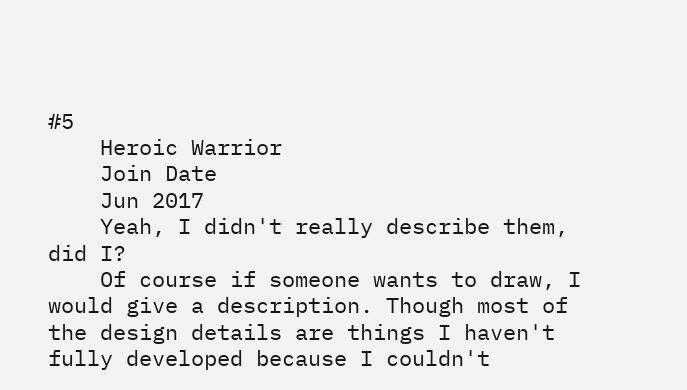#5
    Heroic Warrior
    Join Date
    Jun 2017
    Yeah, I didn't really describe them, did I?
    Of course if someone wants to draw, I would give a description. Though most of the design details are things I haven't fully developed because I couldn't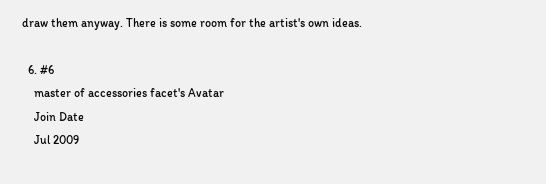draw them anyway. There is some room for the artist's own ideas.

  6. #6
    master of accessories facet's Avatar
    Join Date
    Jul 2009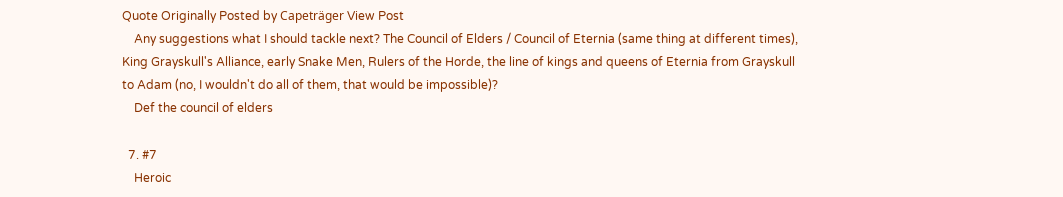Quote Originally Posted by Capeträger View Post
    Any suggestions what I should tackle next? The Council of Elders / Council of Eternia (same thing at different times), King Grayskull's Alliance, early Snake Men, Rulers of the Horde, the line of kings and queens of Eternia from Grayskull to Adam (no, I wouldn't do all of them, that would be impossible)?
    Def the council of elders

  7. #7
    Heroic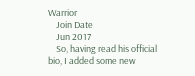Warrior
    Join Date
    Jun 2017
    So, having read his official bio, I added some new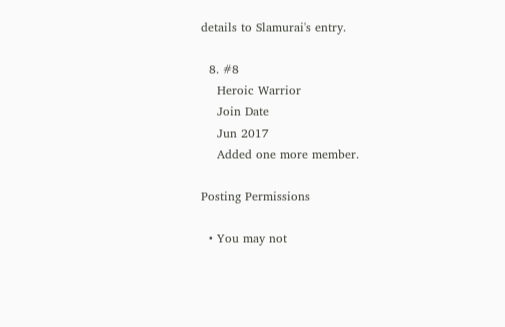details to Slamurai's entry.

  8. #8
    Heroic Warrior
    Join Date
    Jun 2017
    Added one more member.

Posting Permissions

  • You may not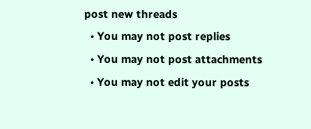post new threads
  • You may not post replies
  • You may not post attachments
  • You may not edit your posts